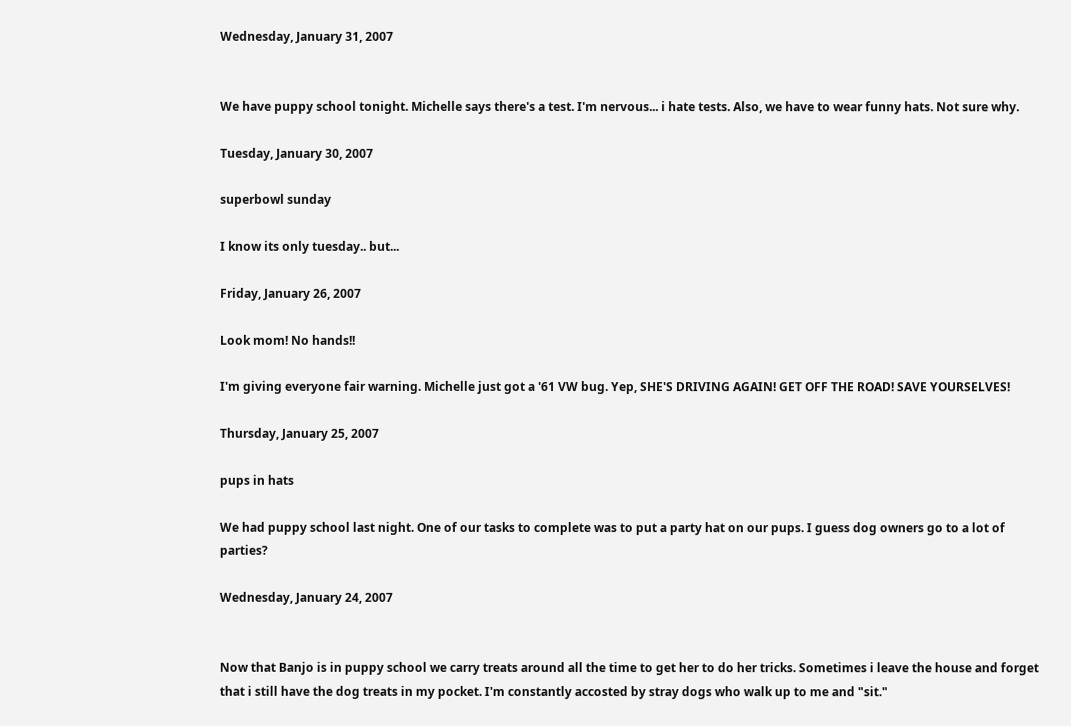Wednesday, January 31, 2007


We have puppy school tonight. Michelle says there's a test. I'm nervous... i hate tests. Also, we have to wear funny hats. Not sure why.

Tuesday, January 30, 2007

superbowl sunday

I know its only tuesday.. but...

Friday, January 26, 2007

Look mom! No hands!!

I'm giving everyone fair warning. Michelle just got a '61 VW bug. Yep, SHE'S DRIVING AGAIN! GET OFF THE ROAD! SAVE YOURSELVES!

Thursday, January 25, 2007

pups in hats

We had puppy school last night. One of our tasks to complete was to put a party hat on our pups. I guess dog owners go to a lot of parties?

Wednesday, January 24, 2007


Now that Banjo is in puppy school we carry treats around all the time to get her to do her tricks. Sometimes i leave the house and forget that i still have the dog treats in my pocket. I'm constantly accosted by stray dogs who walk up to me and "sit."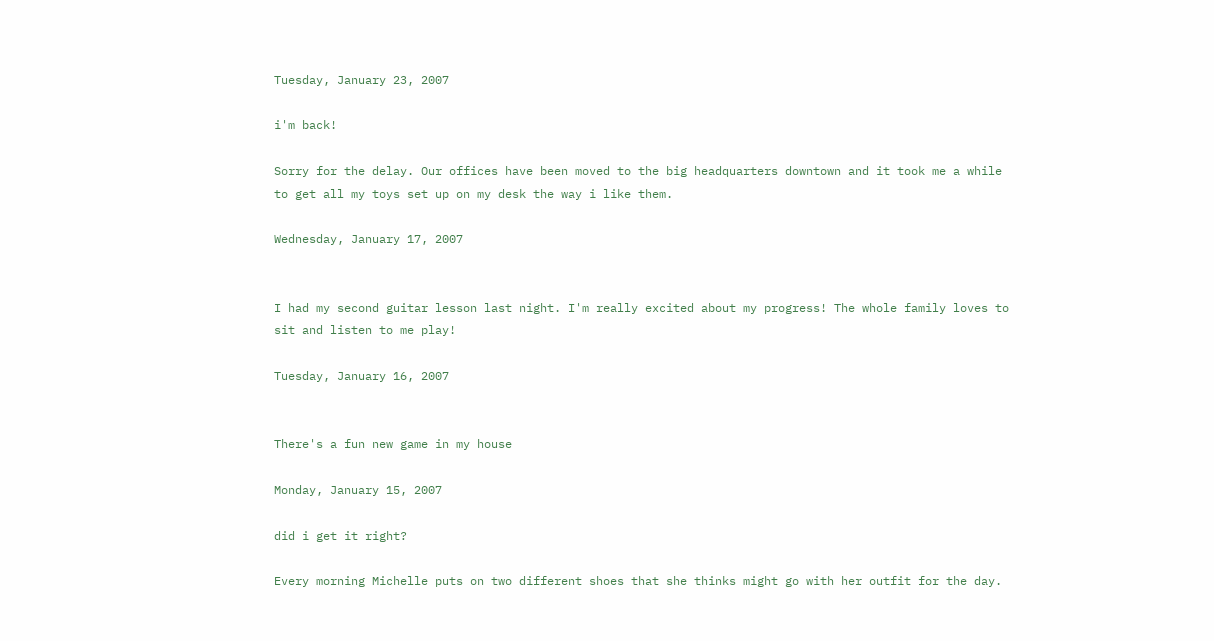Tuesday, January 23, 2007

i'm back!

Sorry for the delay. Our offices have been moved to the big headquarters downtown and it took me a while to get all my toys set up on my desk the way i like them.

Wednesday, January 17, 2007


I had my second guitar lesson last night. I'm really excited about my progress! The whole family loves to sit and listen to me play!

Tuesday, January 16, 2007


There's a fun new game in my house

Monday, January 15, 2007

did i get it right?

Every morning Michelle puts on two different shoes that she thinks might go with her outfit for the day.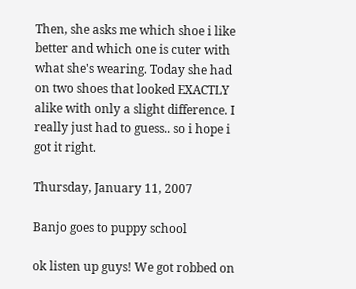Then, she asks me which shoe i like better and which one is cuter with what she's wearing. Today she had on two shoes that looked EXACTLY alike with only a slight difference. I really just had to guess.. so i hope i got it right.

Thursday, January 11, 2007

Banjo goes to puppy school

ok listen up guys! We got robbed on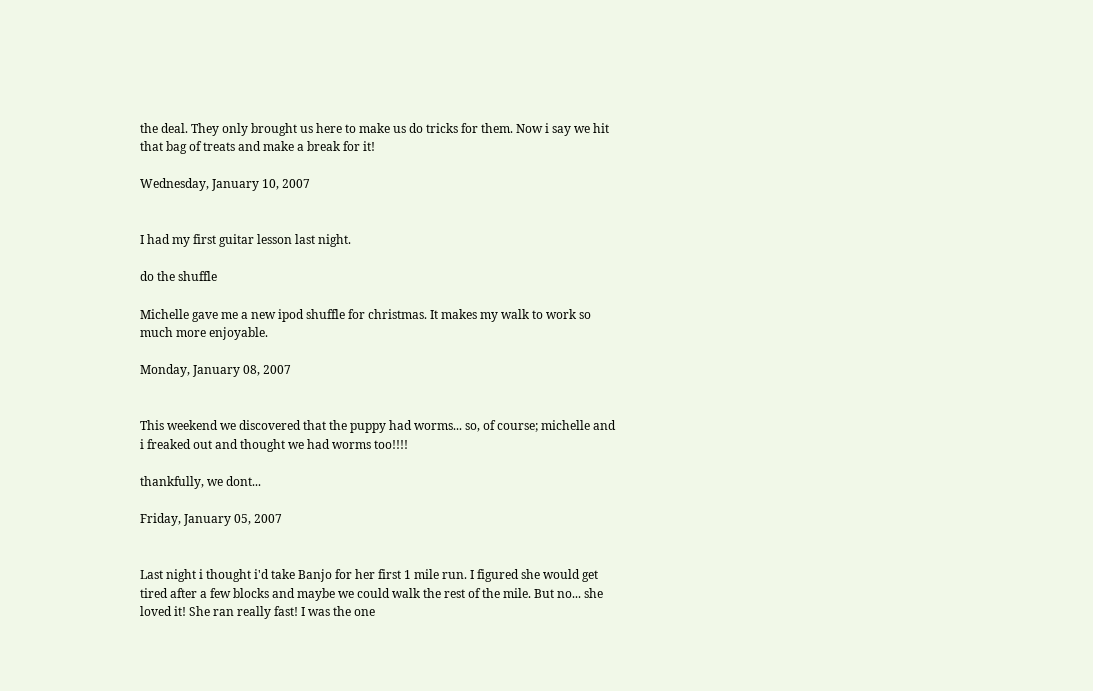the deal. They only brought us here to make us do tricks for them. Now i say we hit that bag of treats and make a break for it!

Wednesday, January 10, 2007


I had my first guitar lesson last night.

do the shuffle

Michelle gave me a new ipod shuffle for christmas. It makes my walk to work so much more enjoyable.

Monday, January 08, 2007


This weekend we discovered that the puppy had worms... so, of course; michelle and i freaked out and thought we had worms too!!!!

thankfully, we dont...

Friday, January 05, 2007


Last night i thought i'd take Banjo for her first 1 mile run. I figured she would get tired after a few blocks and maybe we could walk the rest of the mile. But no... she loved it! She ran really fast! I was the one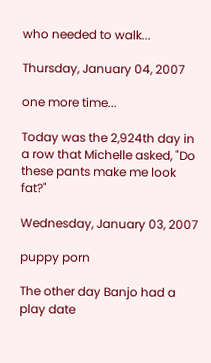who needed to walk...

Thursday, January 04, 2007

one more time...

Today was the 2,924th day in a row that Michelle asked, "Do these pants make me look fat?"

Wednesday, January 03, 2007

puppy porn

The other day Banjo had a play date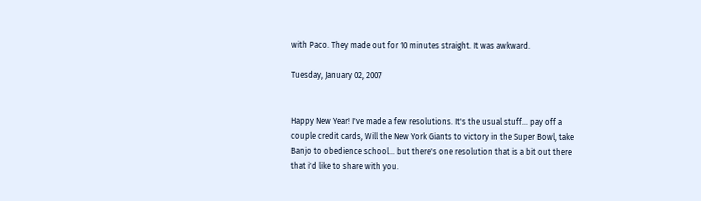with Paco. They made out for 10 minutes straight. It was awkward.

Tuesday, January 02, 2007


Happy New Year! I've made a few resolutions. It's the usual stuff... pay off a couple credit cards, Will the New York Giants to victory in the Super Bowl, take Banjo to obedience school... but there's one resolution that is a bit out there that i'd like to share with you.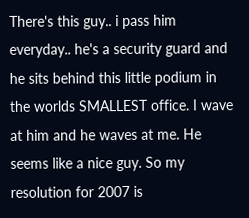There's this guy.. i pass him everyday.. he's a security guard and he sits behind this little podium in the worlds SMALLEST office. I wave at him and he waves at me. He seems like a nice guy. So my resolution for 2007 is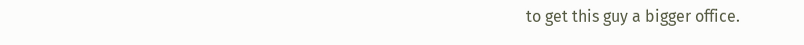to get this guy a bigger office.